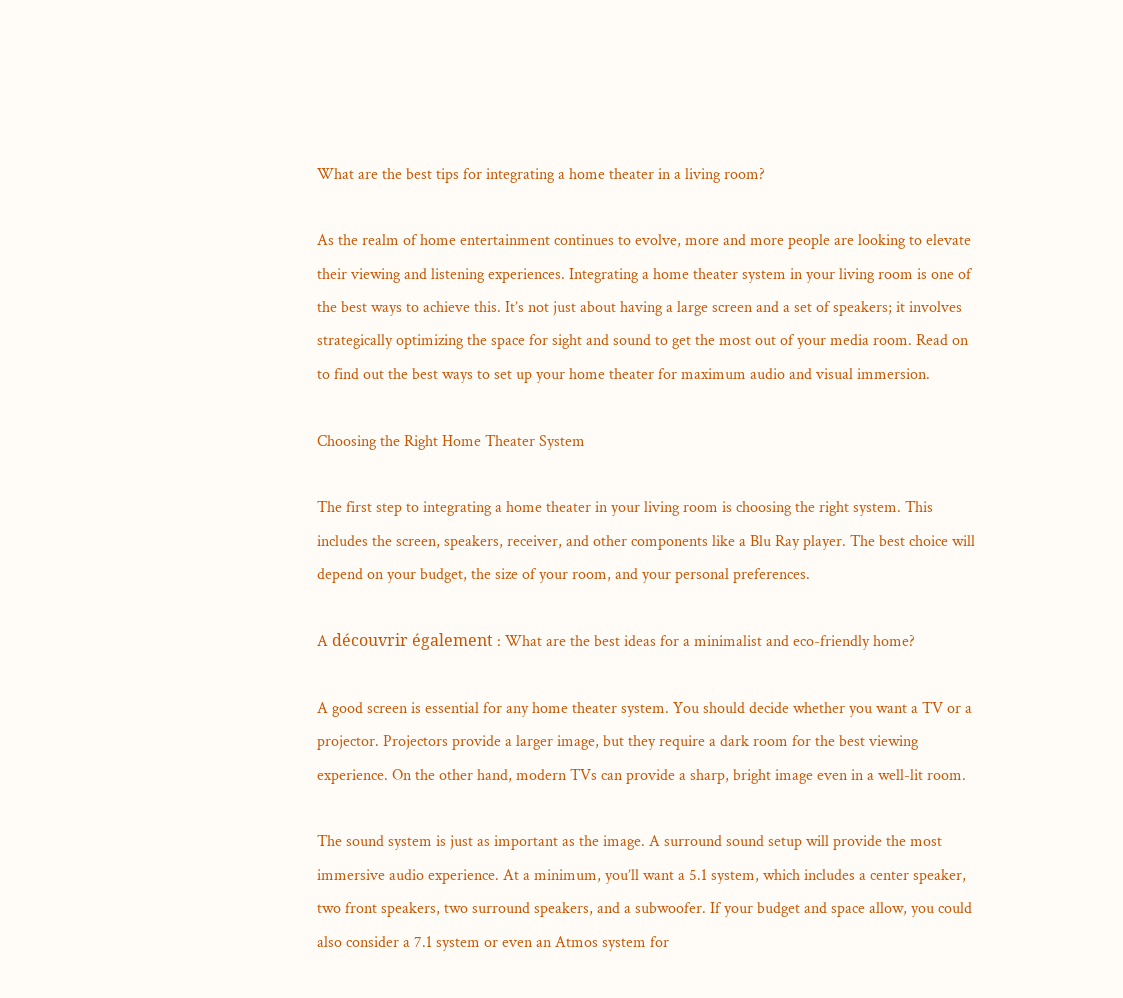What are the best tips for integrating a home theater in a living room?

As the realm of home entertainment continues to evolve, more and more people are looking to elevate their viewing and listening experiences. Integrating a home theater system in your living room is one of the best ways to achieve this. It’s not just about having a large screen and a set of speakers; it involves strategically optimizing the space for sight and sound to get the most out of your media room. Read on to find out the best ways to set up your home theater for maximum audio and visual immersion.

Choosing the Right Home Theater System

The first step to integrating a home theater in your living room is choosing the right system. This includes the screen, speakers, receiver, and other components like a Blu Ray player. The best choice will depend on your budget, the size of your room, and your personal preferences.

A découvrir également : What are the best ideas for a minimalist and eco-friendly home?

A good screen is essential for any home theater system. You should decide whether you want a TV or a projector. Projectors provide a larger image, but they require a dark room for the best viewing experience. On the other hand, modern TVs can provide a sharp, bright image even in a well-lit room.

The sound system is just as important as the image. A surround sound setup will provide the most immersive audio experience. At a minimum, you’ll want a 5.1 system, which includes a center speaker, two front speakers, two surround speakers, and a subwoofer. If your budget and space allow, you could also consider a 7.1 system or even an Atmos system for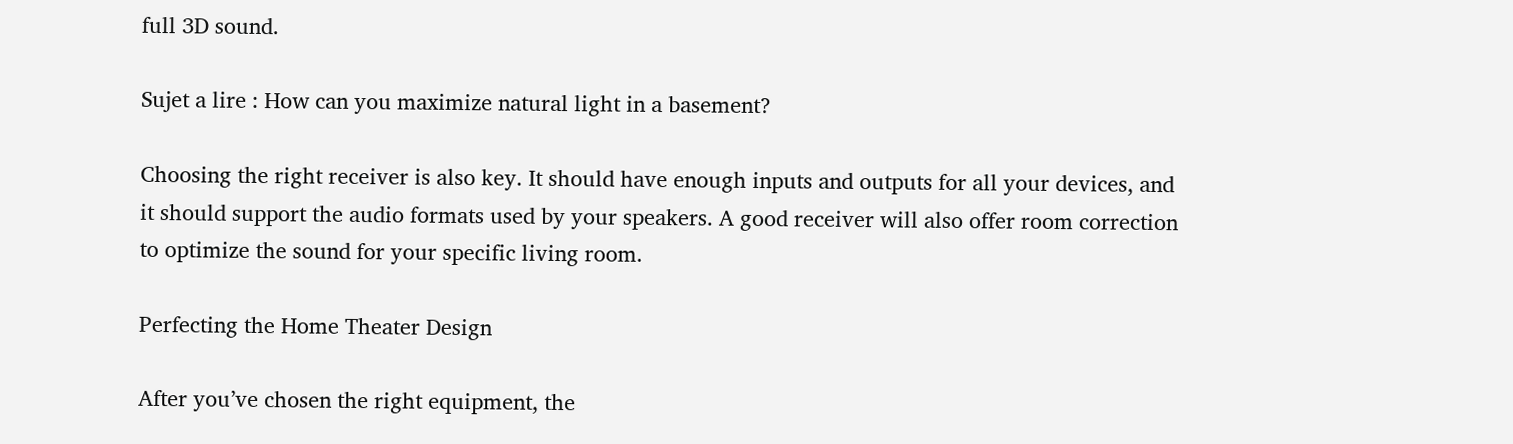full 3D sound.

Sujet a lire : How can you maximize natural light in a basement?

Choosing the right receiver is also key. It should have enough inputs and outputs for all your devices, and it should support the audio formats used by your speakers. A good receiver will also offer room correction to optimize the sound for your specific living room.

Perfecting the Home Theater Design

After you’ve chosen the right equipment, the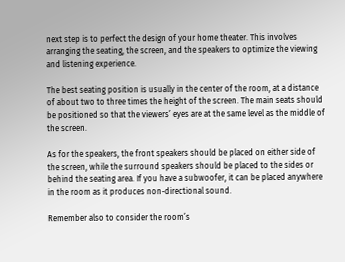next step is to perfect the design of your home theater. This involves arranging the seating, the screen, and the speakers to optimize the viewing and listening experience.

The best seating position is usually in the center of the room, at a distance of about two to three times the height of the screen. The main seats should be positioned so that the viewers’ eyes are at the same level as the middle of the screen.

As for the speakers, the front speakers should be placed on either side of the screen, while the surround speakers should be placed to the sides or behind the seating area. If you have a subwoofer, it can be placed anywhere in the room as it produces non-directional sound.

Remember also to consider the room’s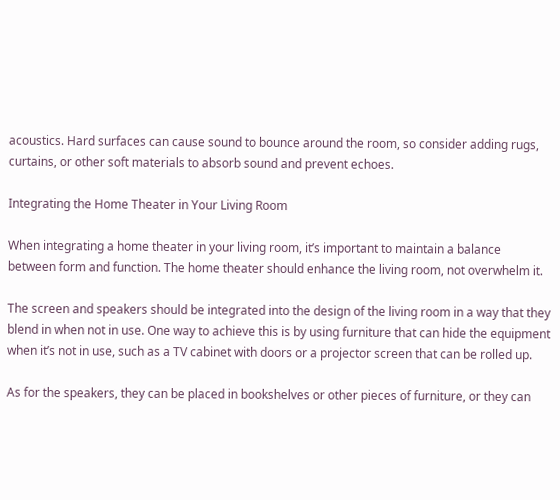acoustics. Hard surfaces can cause sound to bounce around the room, so consider adding rugs, curtains, or other soft materials to absorb sound and prevent echoes.

Integrating the Home Theater in Your Living Room

When integrating a home theater in your living room, it’s important to maintain a balance between form and function. The home theater should enhance the living room, not overwhelm it.

The screen and speakers should be integrated into the design of the living room in a way that they blend in when not in use. One way to achieve this is by using furniture that can hide the equipment when it’s not in use, such as a TV cabinet with doors or a projector screen that can be rolled up.

As for the speakers, they can be placed in bookshelves or other pieces of furniture, or they can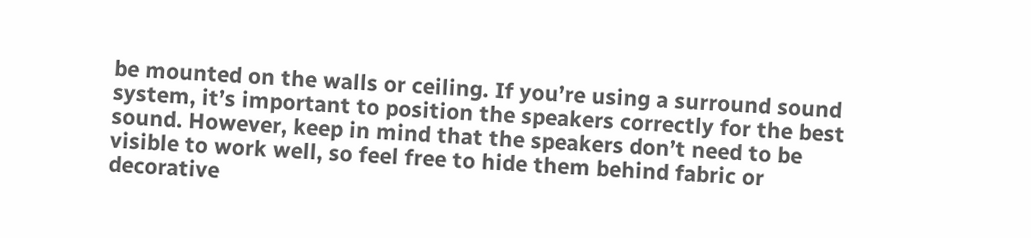be mounted on the walls or ceiling. If you’re using a surround sound system, it’s important to position the speakers correctly for the best sound. However, keep in mind that the speakers don’t need to be visible to work well, so feel free to hide them behind fabric or decorative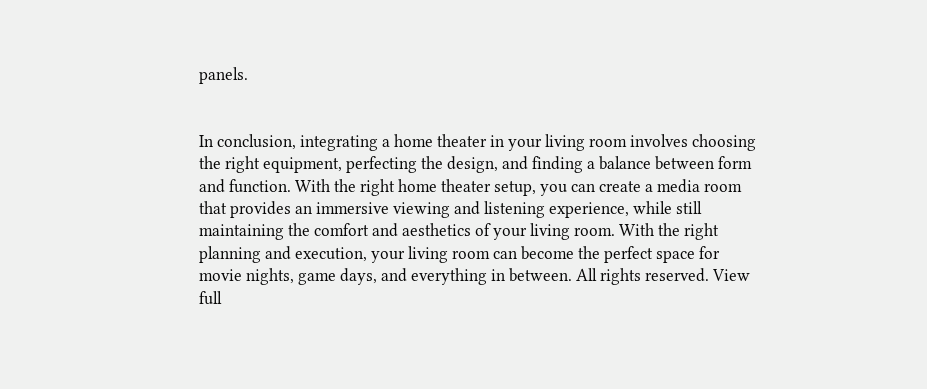panels.


In conclusion, integrating a home theater in your living room involves choosing the right equipment, perfecting the design, and finding a balance between form and function. With the right home theater setup, you can create a media room that provides an immersive viewing and listening experience, while still maintaining the comfort and aesthetics of your living room. With the right planning and execution, your living room can become the perfect space for movie nights, game days, and everything in between. All rights reserved. View full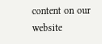content on our website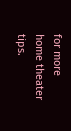for more home theater tips.